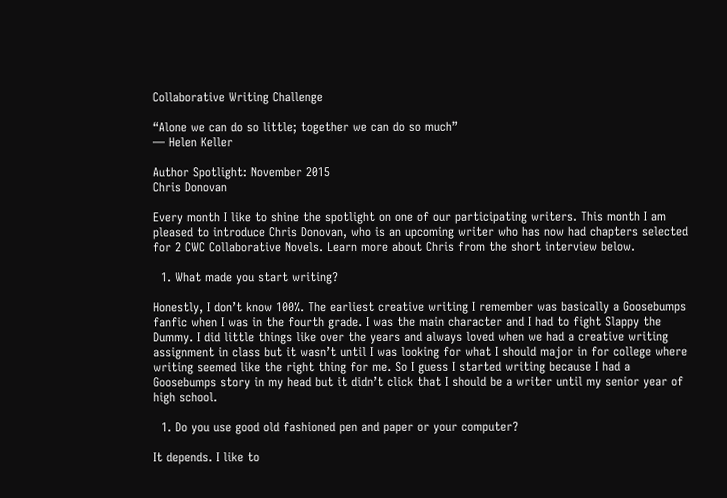Collaborative Writing Challenge

“Alone we can do so little; together we can do so much”
― Helen Keller

Author Spotlight: November 2015
Chris Donovan

Every month I like to shine the spotlight on one of our participating writers. This month I am pleased to introduce Chris Donovan, who is an upcoming writer who has now had chapters selected for 2 CWC Collaborative Novels. Learn more about Chris from the short interview below.

  1. What made you start writing?

Honestly, I don’t know 100%. The earliest creative writing I remember was basically a Goosebumps fanfic when I was in the fourth grade. I was the main character and I had to fight Slappy the Dummy. I did little things like over the years and always loved when we had a creative writing assignment in class but it wasn’t until I was looking for what I should major in for college where writing seemed like the right thing for me. So I guess I started writing because I had a Goosebumps story in my head but it didn’t click that I should be a writer until my senior year of high school.

  1. Do you use good old fashioned pen and paper or your computer?

It depends. I like to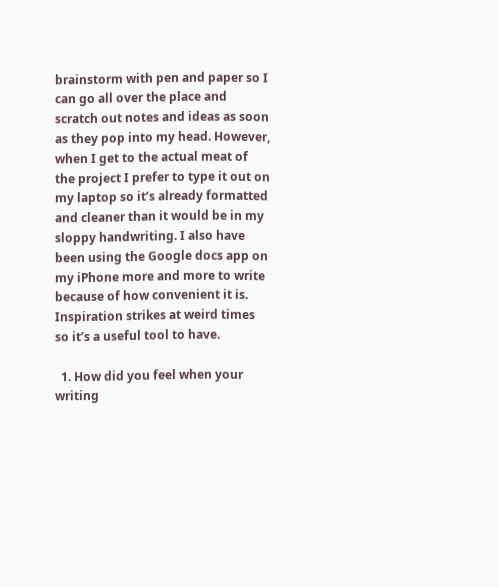brainstorm with pen and paper so I can go all over the place and scratch out notes and ideas as soon as they pop into my head. However, when I get to the actual meat of the project I prefer to type it out on my laptop so it’s already formatted and cleaner than it would be in my sloppy handwriting. I also have been using the Google docs app on my iPhone more and more to write because of how convenient it is. Inspiration strikes at weird times so it’s a useful tool to have.

  1. How did you feel when your writing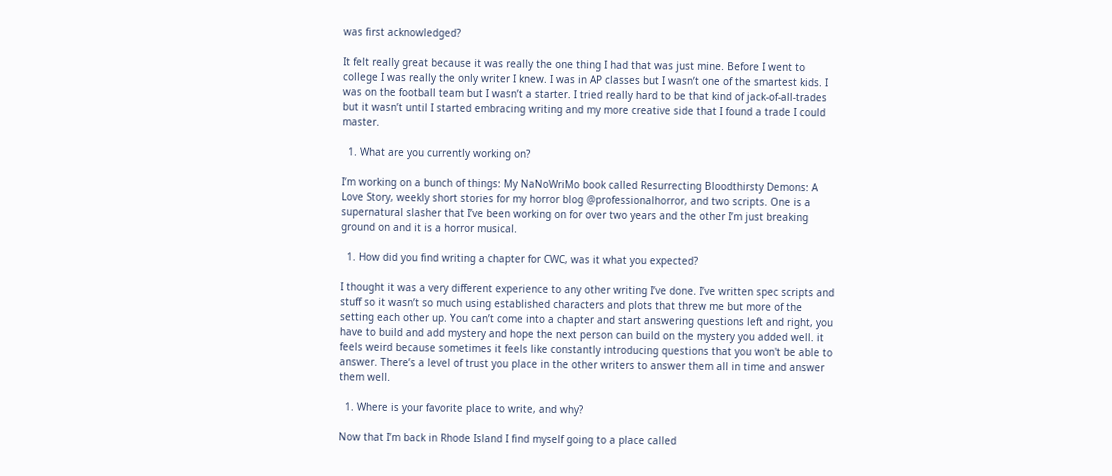was first acknowledged?

It felt really great because it was really the one thing I had that was just mine. Before I went to college I was really the only writer I knew. I was in AP classes but I wasn’t one of the smartest kids. I was on the football team but I wasn’t a starter. I tried really hard to be that kind of jack-of-all-trades but it wasn’t until I started embracing writing and my more creative side that I found a trade I could master.

  1. What are you currently working on?

I’m working on a bunch of things: My NaNoWriMo book called Resurrecting Bloodthirsty Demons: A Love Story, weekly short stories for my horror blog @professionalhorror, and two scripts. One is a supernatural slasher that I’ve been working on for over two years and the other I’m just breaking ground on and it is a horror musical.

  1. How did you find writing a chapter for CWC, was it what you expected?

I thought it was a very different experience to any other writing I’ve done. I’ve written spec scripts and stuff so it wasn’t so much using established characters and plots that threw me but more of the setting each other up. You can’t come into a chapter and start answering questions left and right, you have to build and add mystery and hope the next person can build on the mystery you added well. it feels weird because sometimes it feels like constantly introducing questions that you won't be able to answer. There’s a level of trust you place in the other writers to answer them all in time and answer them well.

  1. Where is your favorite place to write, and why?

Now that I’m back in Rhode Island I find myself going to a place called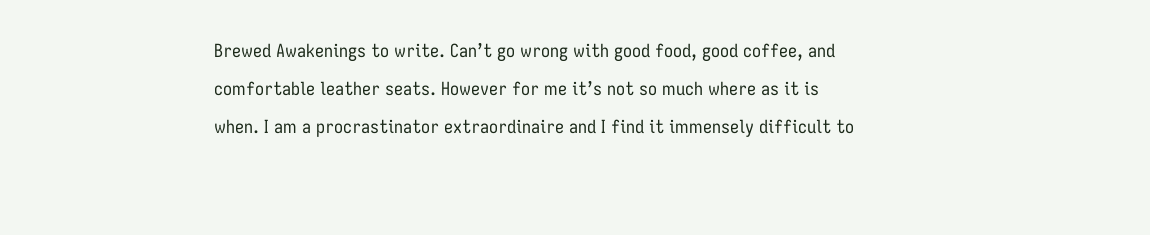Brewed Awakenings to write. Can’t go wrong with good food, good coffee, and comfortable leather seats. However for me it’s not so much where as it is when. I am a procrastinator extraordinaire and I find it immensely difficult to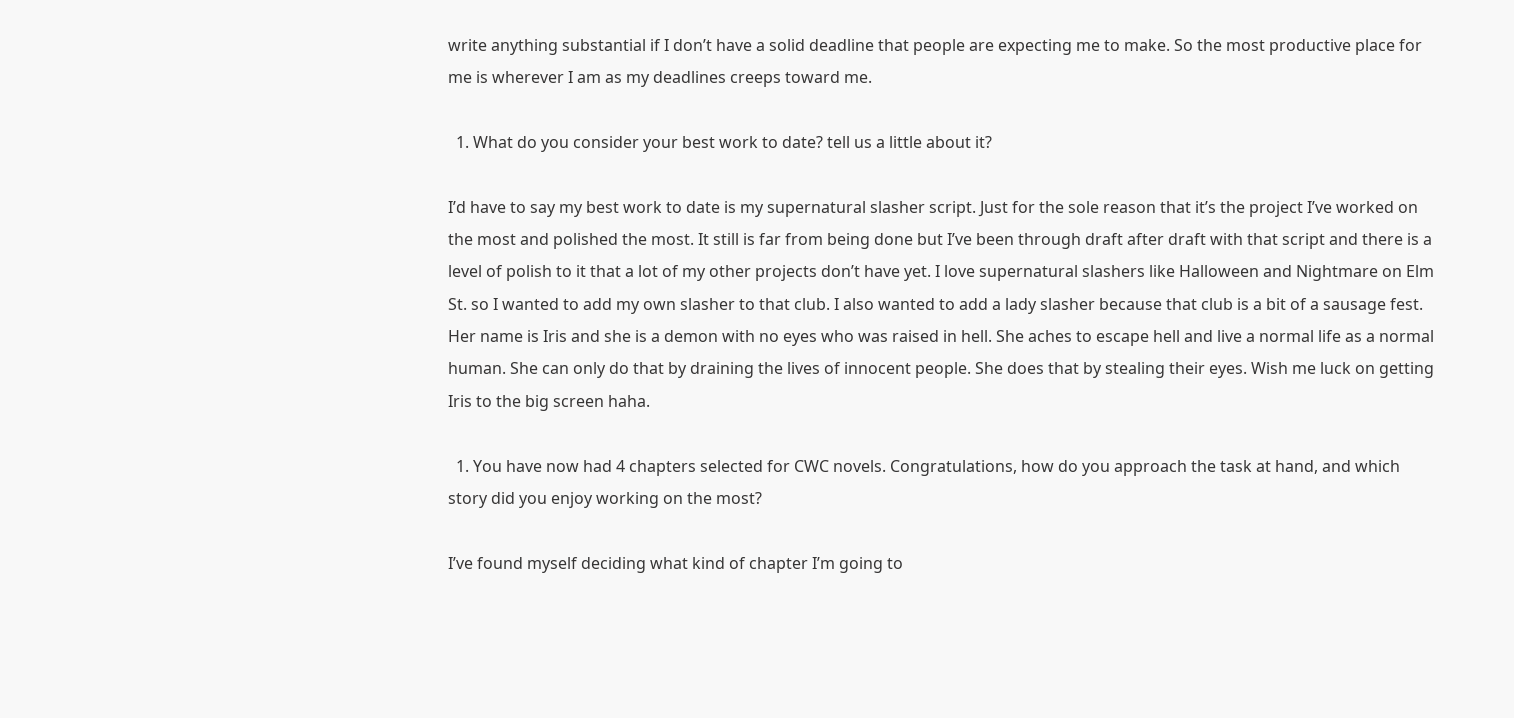write anything substantial if I don’t have a solid deadline that people are expecting me to make. So the most productive place for me is wherever I am as my deadlines creeps toward me.

  1. What do you consider your best work to date? tell us a little about it?

I’d have to say my best work to date is my supernatural slasher script. Just for the sole reason that it’s the project I’ve worked on the most and polished the most. It still is far from being done but I’ve been through draft after draft with that script and there is a level of polish to it that a lot of my other projects don’t have yet. I love supernatural slashers like Halloween and Nightmare on Elm St. so I wanted to add my own slasher to that club. I also wanted to add a lady slasher because that club is a bit of a sausage fest. Her name is Iris and she is a demon with no eyes who was raised in hell. She aches to escape hell and live a normal life as a normal human. She can only do that by draining the lives of innocent people. She does that by stealing their eyes. Wish me luck on getting Iris to the big screen haha.

  1. You have now had 4 chapters selected for CWC novels. Congratulations, how do you approach the task at hand, and which story did you enjoy working on the most?

I’ve found myself deciding what kind of chapter I’m going to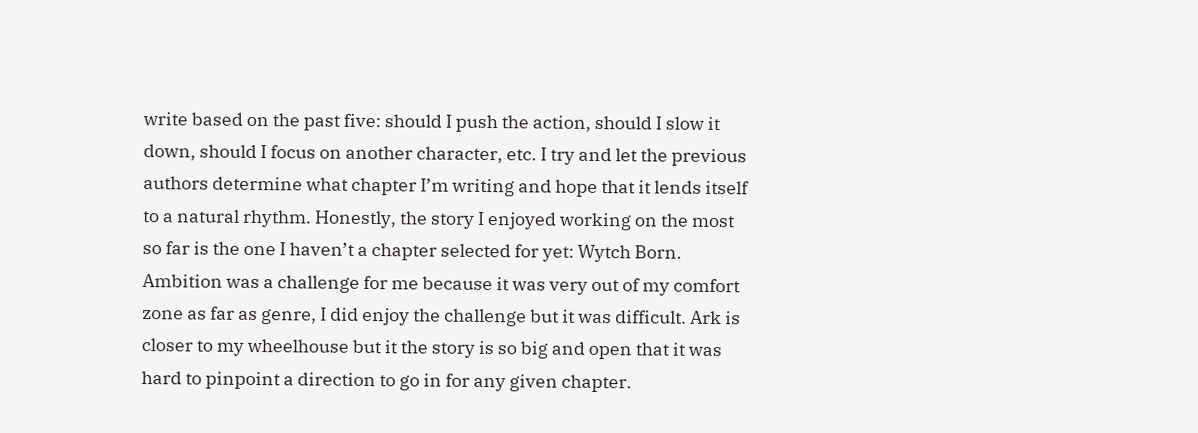write based on the past five: should I push the action, should I slow it down, should I focus on another character, etc. I try and let the previous authors determine what chapter I’m writing and hope that it lends itself to a natural rhythm. Honestly, the story I enjoyed working on the most so far is the one I haven’t a chapter selected for yet: Wytch Born. Ambition was a challenge for me because it was very out of my comfort zone as far as genre, I did enjoy the challenge but it was difficult. Ark is closer to my wheelhouse but it the story is so big and open that it was hard to pinpoint a direction to go in for any given chapter.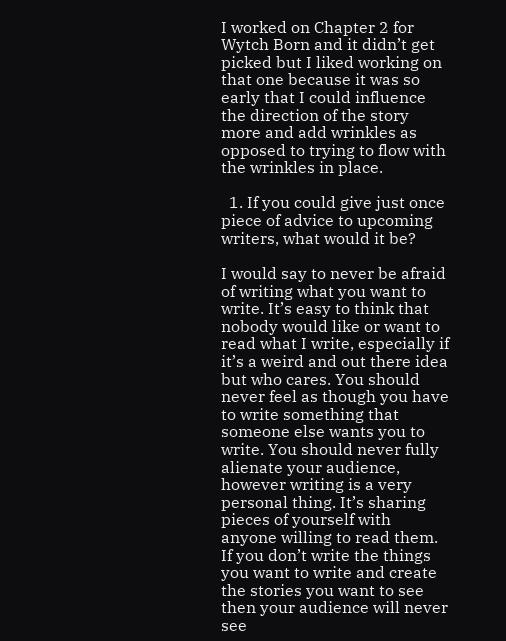I worked on Chapter 2 for Wytch Born and it didn’t get picked but I liked working on that one because it was so early that I could influence the direction of the story more and add wrinkles as opposed to trying to flow with the wrinkles in place.

  1. If you could give just once piece of advice to upcoming writers, what would it be?

I would say to never be afraid of writing what you want to write. It’s easy to think that nobody would like or want to read what I write, especially if it’s a weird and out there idea but who cares. You should never feel as though you have to write something that someone else wants you to write. You should never fully alienate your audience, however writing is a very personal thing. It’s sharing pieces of yourself with anyone willing to read them. If you don’t write the things you want to write and create the stories you want to see then your audience will never see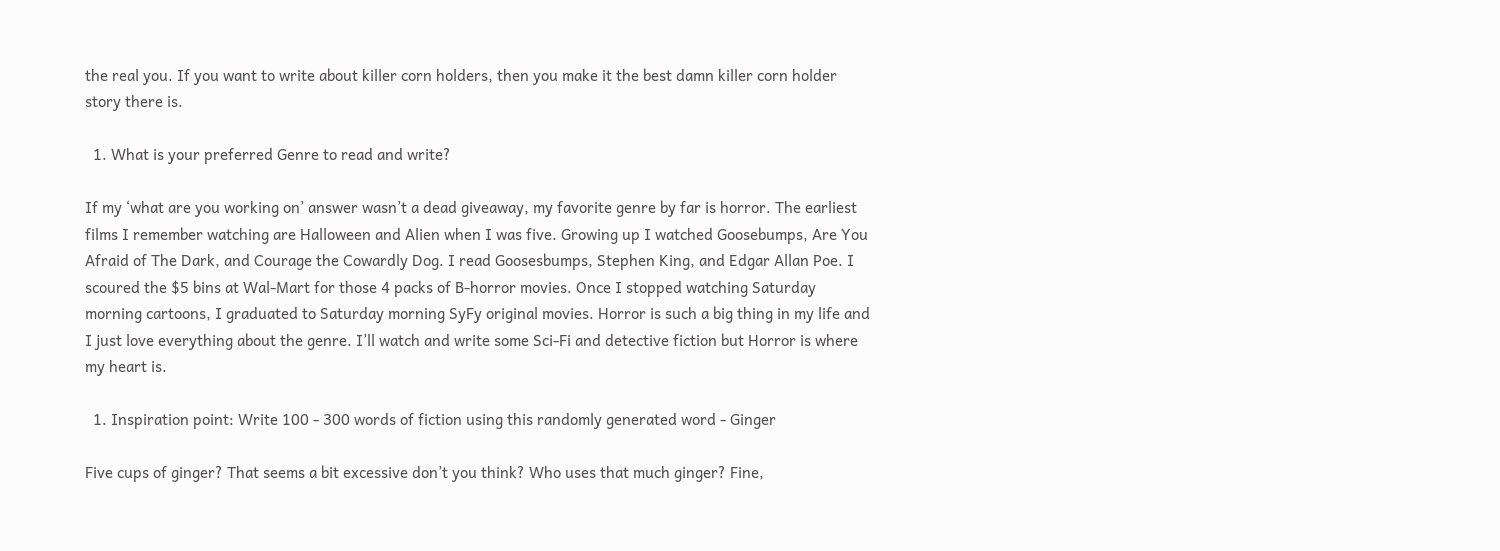the real you. If you want to write about killer corn holders, then you make it the best damn killer corn holder story there is.

  1. What is your preferred Genre to read and write?

If my ‘what are you working on’ answer wasn’t a dead giveaway, my favorite genre by far is horror. The earliest films I remember watching are Halloween and Alien when I was five. Growing up I watched Goosebumps, Are You Afraid of The Dark, and Courage the Cowardly Dog. I read Goosesbumps, Stephen King, and Edgar Allan Poe. I scoured the $5 bins at Wal-Mart for those 4 packs of B-horror movies. Once I stopped watching Saturday morning cartoons, I graduated to Saturday morning SyFy original movies. Horror is such a big thing in my life and I just love everything about the genre. I’ll watch and write some Sci-Fi and detective fiction but Horror is where my heart is.

  1. Inspiration point: Write 100 - 300 words of fiction using this randomly generated word - Ginger

Five cups of ginger? That seems a bit excessive don’t you think? Who uses that much ginger? Fine,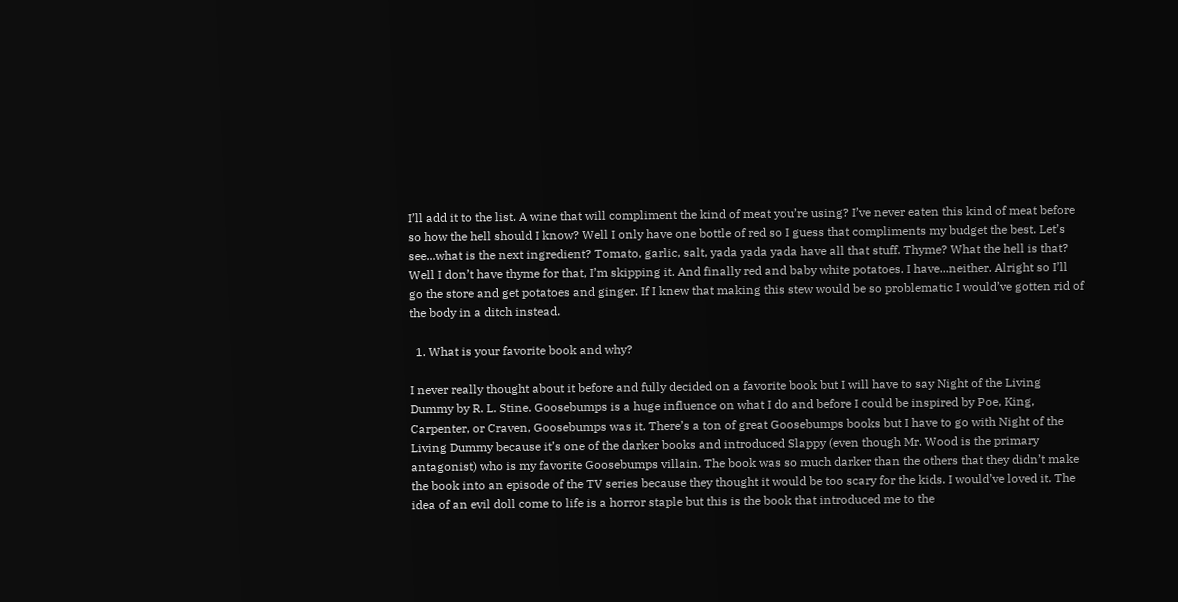I’ll add it to the list. A wine that will compliment the kind of meat you’re using? I’ve never eaten this kind of meat before so how the hell should I know? Well I only have one bottle of red so I guess that compliments my budget the best. Let’s see...what is the next ingredient? Tomato, garlic, salt, yada yada yada have all that stuff. Thyme? What the hell is that? Well I don’t have thyme for that, I’m skipping it. And finally red and baby white potatoes. I have...neither. Alright so I’ll go the store and get potatoes and ginger. If I knew that making this stew would be so problematic I would’ve gotten rid of the body in a ditch instead.

  1. What is your favorite book and why?

I never really thought about it before and fully decided on a favorite book but I will have to say Night of the Living Dummy by R. L. Stine. Goosebumps is a huge influence on what I do and before I could be inspired by Poe, King, Carpenter, or Craven, Goosebumps was it. There’s a ton of great Goosebumps books but I have to go with Night of the Living Dummy because it’s one of the darker books and introduced Slappy (even though Mr. Wood is the primary antagonist) who is my favorite Goosebumps villain. The book was so much darker than the others that they didn’t make the book into an episode of the TV series because they thought it would be too scary for the kids. I would’ve loved it. The idea of an evil doll come to life is a horror staple but this is the book that introduced me to the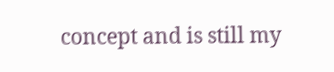concept and is still my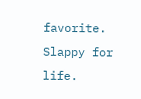favorite. Slappy for life.